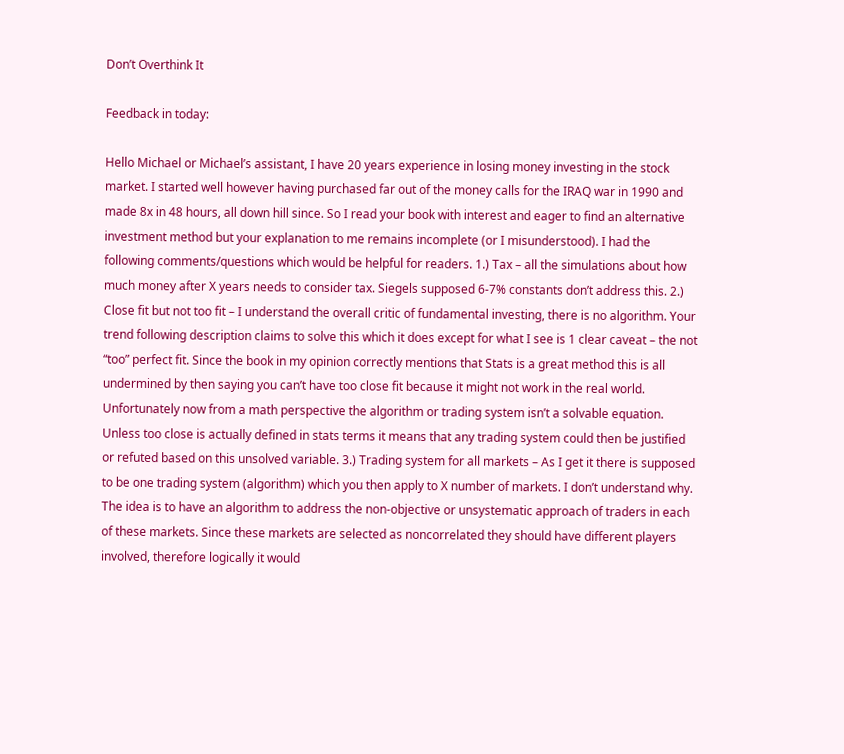Don’t Overthink It

Feedback in today:

Hello Michael or Michael’s assistant, I have 20 years experience in losing money investing in the stock market. I started well however having purchased far out of the money calls for the IRAQ war in 1990 and made 8x in 48 hours, all down hill since. So I read your book with interest and eager to find an alternative investment method but your explanation to me remains incomplete (or I misunderstood). I had the following comments/questions which would be helpful for readers. 1.) Tax – all the simulations about how much money after X years needs to consider tax. Siegels supposed 6-7% constants don’t address this. 2.) Close fit but not too fit – I understand the overall critic of fundamental investing, there is no algorithm. Your trend following description claims to solve this which it does except for what I see is 1 clear caveat – the not “too” perfect fit. Since the book in my opinion correctly mentions that Stats is a great method this is all undermined by then saying you can’t have too close fit because it might not work in the real world. Unfortunately now from a math perspective the algorithm or trading system isn’t a solvable equation. Unless too close is actually defined in stats terms it means that any trading system could then be justified or refuted based on this unsolved variable. 3.) Trading system for all markets – As I get it there is supposed to be one trading system (algorithm) which you then apply to X number of markets. I don’t understand why. The idea is to have an algorithm to address the non-objective or unsystematic approach of traders in each of these markets. Since these markets are selected as noncorrelated they should have different players involved, therefore logically it would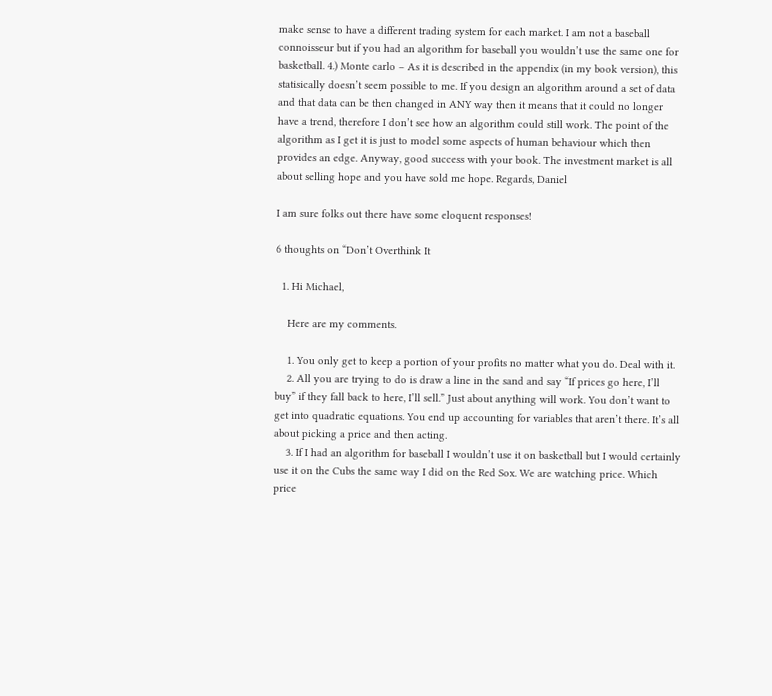make sense to have a different trading system for each market. I am not a baseball connoisseur but if you had an algorithm for baseball you wouldn’t use the same one for basketball. 4.) Monte carlo – As it is described in the appendix (in my book version), this statisically doesn’t seem possible to me. If you design an algorithm around a set of data and that data can be then changed in ANY way then it means that it could no longer have a trend, therefore I don’t see how an algorithm could still work. The point of the algorithm as I get it is just to model some aspects of human behaviour which then provides an edge. Anyway, good success with your book. The investment market is all about selling hope and you have sold me hope. Regards, Daniel

I am sure folks out there have some eloquent responses!

6 thoughts on “Don’t Overthink It

  1. Hi Michael,

    Here are my comments.

    1. You only get to keep a portion of your profits no matter what you do. Deal with it.
    2. All you are trying to do is draw a line in the sand and say “If prices go here, I’ll buy” if they fall back to here, I’ll sell.” Just about anything will work. You don’t want to get into quadratic equations. You end up accounting for variables that aren’t there. It’s all about picking a price and then acting.
    3. If I had an algorithm for baseball I wouldn’t use it on basketball but I would certainly use it on the Cubs the same way I did on the Red Sox. We are watching price. Which price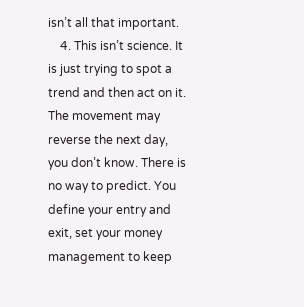isn’t all that important.
    4. This isn’t science. It is just trying to spot a trend and then act on it. The movement may reverse the next day, you don’t know. There is no way to predict. You define your entry and exit, set your money management to keep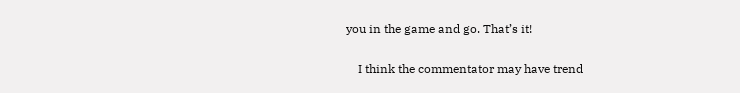you in the game and go. That’s it!

    I think the commentator may have trend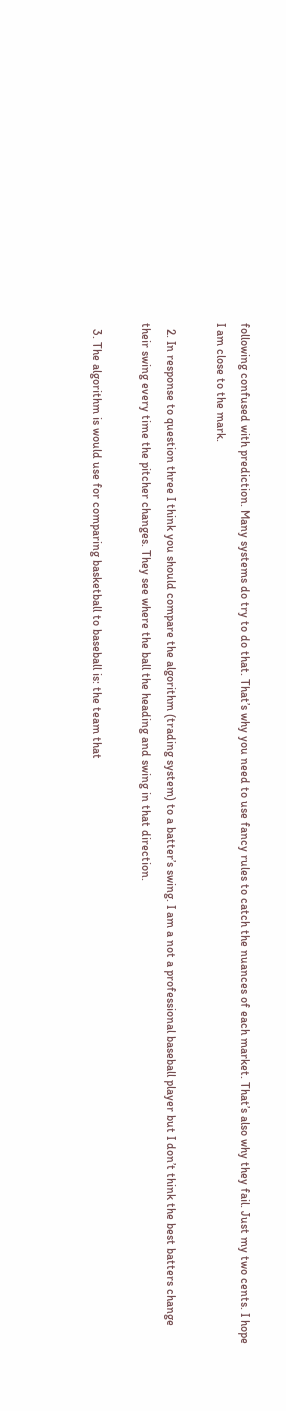following confused with prediction. Many systems do try to do that. That’s why you need to use fancy rules to catch the nuances of each market. That’s also why they fail. Just my two cents. I hope I am close to the mark.

  2. In response to question three I think you should compare the algorithm (trading system) to a batter’s swing. I am a not a professional baseball player but I don’t think the best batters change their swing every time the pitcher changes. They see where the ball the heading and swing in that direction.

  3. The algorithm is would use for comparing basketball to baseball is: the team that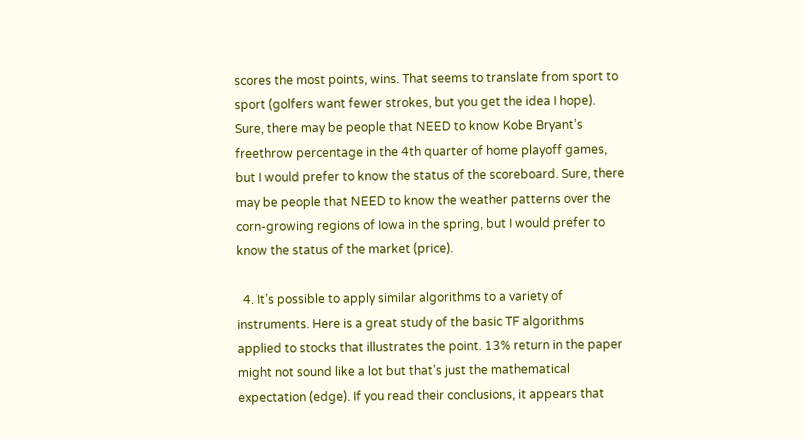scores the most points, wins. That seems to translate from sport to sport (golfers want fewer strokes, but you get the idea I hope). Sure, there may be people that NEED to know Kobe Bryant’s freethrow percentage in the 4th quarter of home playoff games, but I would prefer to know the status of the scoreboard. Sure, there may be people that NEED to know the weather patterns over the corn-growing regions of Iowa in the spring, but I would prefer to know the status of the market (price).

  4. It’s possible to apply similar algorithms to a variety of instruments. Here is a great study of the basic TF algorithms applied to stocks that illustrates the point. 13% return in the paper might not sound like a lot but that’s just the mathematical expectation (edge). If you read their conclusions, it appears that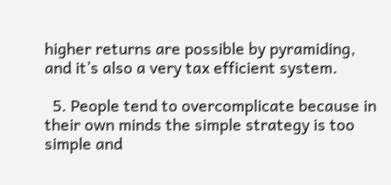higher returns are possible by pyramiding, and it’s also a very tax efficient system.

  5. People tend to overcomplicate because in their own minds the simple strategy is too simple and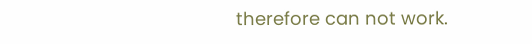therefore can not work.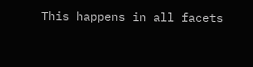This happens in all facets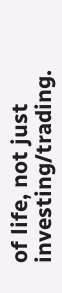of life, not just investing/trading.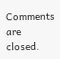Comments are closed.